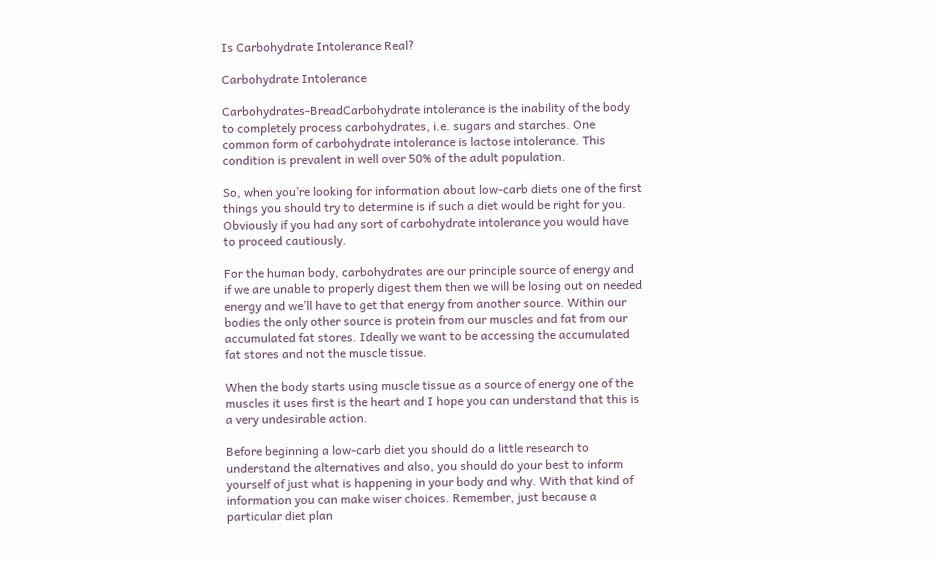Is Carbohydrate Intolerance Real?

Carbohydrate Intolerance

Carbohydrates-BreadCarbohydrate intolerance is the inability of the body to completely process carbohydrates, i.e. sugars and starches. One common form of carbohydrate intolerance is lactose intolerance. This condition is prevalent in well over 50% of the adult population.

So, when you’re looking for information about low-carb diets one of the first things you should try to determine is if such a diet would be right for you. Obviously if you had any sort of carbohydrate intolerance you would have to proceed cautiously.

For the human body, carbohydrates are our principle source of energy and if we are unable to properly digest them then we will be losing out on needed energy and we’ll have to get that energy from another source. Within our bodies the only other source is protein from our muscles and fat from our accumulated fat stores. Ideally we want to be accessing the accumulated fat stores and not the muscle tissue.

When the body starts using muscle tissue as a source of energy one of the muscles it uses first is the heart and I hope you can understand that this is a very undesirable action.

Before beginning a low-carb diet you should do a little research to understand the alternatives and also, you should do your best to inform yourself of just what is happening in your body and why. With that kind of information you can make wiser choices. Remember, just because a particular diet plan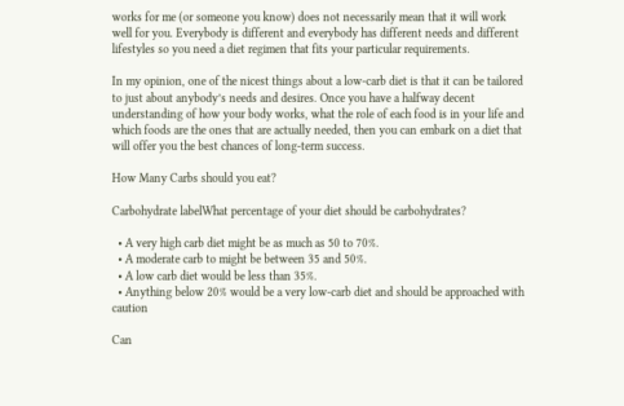works for me (or someone you know) does not necessarily mean that it will work well for you. Everybody is different and everybody has different needs and different lifestyles so you need a diet regimen that fits your particular requirements.

In my opinion, one of the nicest things about a low-carb diet is that it can be tailored to just about anybody’s needs and desires. Once you have a halfway decent understanding of how your body works, what the role of each food is in your life and which foods are the ones that are actually needed, then you can embark on a diet that will offer you the best chances of long-term success.

How Many Carbs should you eat?

Carbohydrate labelWhat percentage of your diet should be carbohydrates?

  • A very high carb diet might be as much as 50 to 70%.
  • A moderate carb to might be between 35 and 50%.
  • A low carb diet would be less than 35%.
  • Anything below 20% would be a very low-carb diet and should be approached with caution

Can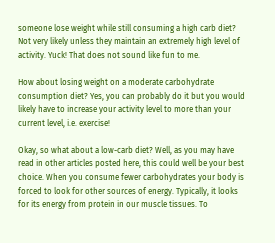someone lose weight while still consuming a high carb diet? Not very likely unless they maintain an extremely high level of activity. Yuck! That does not sound like fun to me.

How about losing weight on a moderate carbohydrate consumption diet? Yes, you can probably do it but you would likely have to increase your activity level to more than your current level, i.e. exercise!

Okay, so what about a low-carb diet? Well, as you may have read in other articles posted here, this could well be your best choice. When you consume fewer carbohydrates your body is forced to look for other sources of energy. Typically, it looks for its energy from protein in our muscle tissues. To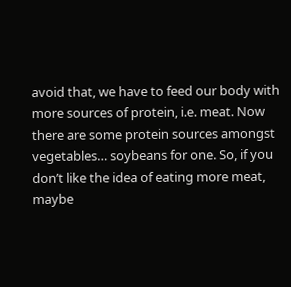avoid that, we have to feed our body with more sources of protein, i.e. meat. Now there are some protein sources amongst vegetables… soybeans for one. So, if you don’t like the idea of eating more meat, maybe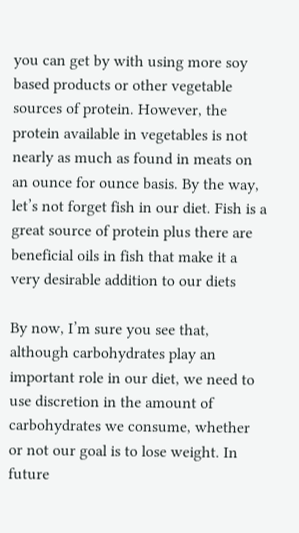you can get by with using more soy based products or other vegetable sources of protein. However, the protein available in vegetables is not nearly as much as found in meats on an ounce for ounce basis. By the way, let’s not forget fish in our diet. Fish is a great source of protein plus there are beneficial oils in fish that make it a very desirable addition to our diets

By now, I’m sure you see that, although carbohydrates play an important role in our diet, we need to use discretion in the amount of carbohydrates we consume, whether or not our goal is to lose weight. In future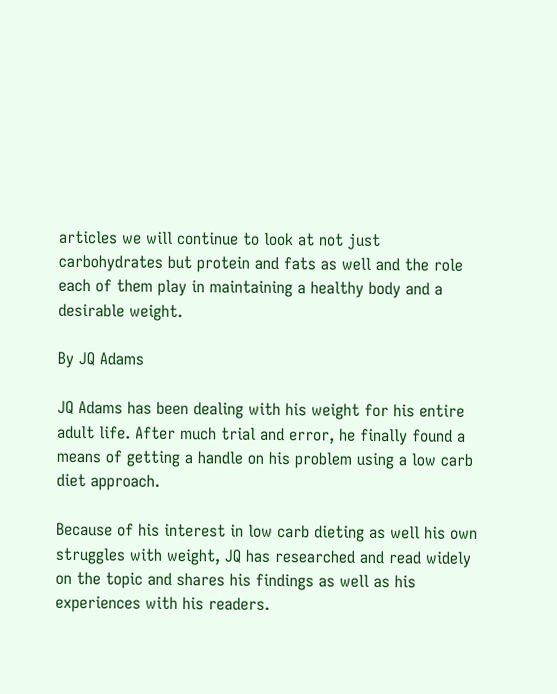articles we will continue to look at not just carbohydrates but protein and fats as well and the role each of them play in maintaining a healthy body and a desirable weight.

By JQ Adams

JQ Adams has been dealing with his weight for his entire adult life. After much trial and error, he finally found a means of getting a handle on his problem using a low carb diet approach.

Because of his interest in low carb dieting as well his own struggles with weight, JQ has researched and read widely on the topic and shares his findings as well as his experiences with his readers.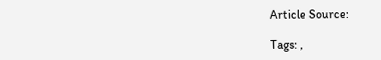Article Source:

Tags: ,